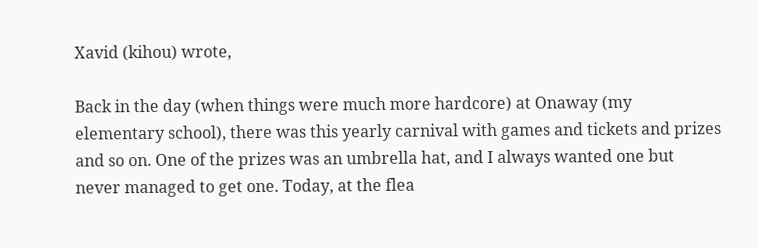Xavid (kihou) wrote,

Back in the day (when things were much more hardcore) at Onaway (my elementary school), there was this yearly carnival with games and tickets and prizes and so on. One of the prizes was an umbrella hat, and I always wanted one but never managed to get one. Today, at the flea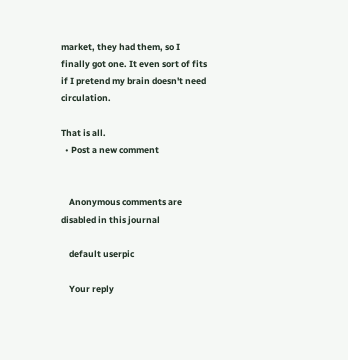market, they had them, so I finally got one. It even sort of fits if I pretend my brain doesn't need circulation.

That is all.
  • Post a new comment


    Anonymous comments are disabled in this journal

    default userpic

    Your reply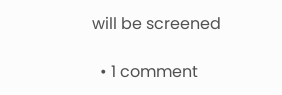will be screened

  • 1 comment